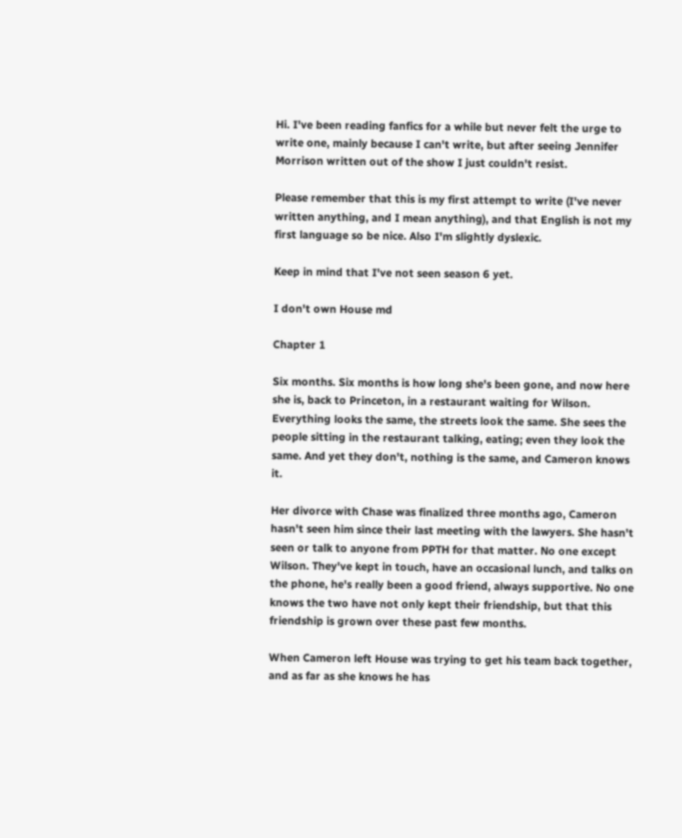Hi. I've been reading fanfics for a while but never felt the urge to write one, mainly because I can't write, but after seeing Jennifer Morrison written out of the show I just couldn't resist.

Please remember that this is my first attempt to write (I've never written anything, and I mean anything), and that English is not my first language so be nice. Also I'm slightly dyslexic.

Keep in mind that I've not seen season 6 yet.

I don't own House md

Chapter 1

Six months. Six months is how long she's been gone, and now here she is, back to Princeton, in a restaurant waiting for Wilson. Everything looks the same, the streets look the same. She sees the people sitting in the restaurant talking, eating; even they look the same. And yet they don't, nothing is the same, and Cameron knows it.

Her divorce with Chase was finalized three months ago, Cameron hasn't seen him since their last meeting with the lawyers. She hasn't seen or talk to anyone from PPTH for that matter. No one except Wilson. They've kept in touch, have an occasional lunch, and talks on the phone, he's really been a good friend, always supportive. No one knows the two have not only kept their friendship, but that this friendship is grown over these past few months.

When Cameron left House was trying to get his team back together, and as far as she knows he has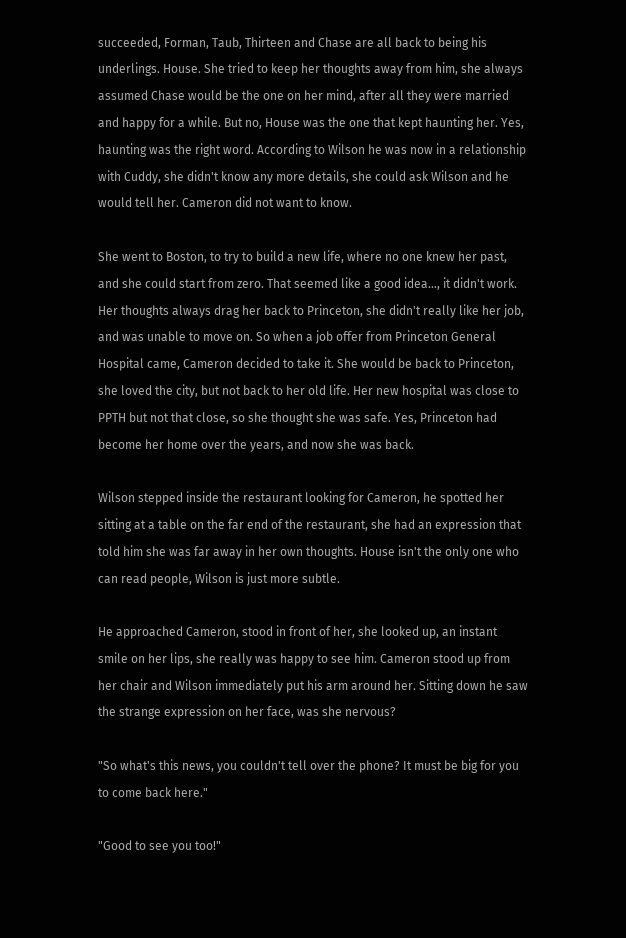succeeded, Forman, Taub, Thirteen and Chase are all back to being his underlings. House. She tried to keep her thoughts away from him, she always assumed Chase would be the one on her mind, after all they were married and happy for a while. But no, House was the one that kept haunting her. Yes, haunting was the right word. According to Wilson he was now in a relationship with Cuddy, she didn't know any more details, she could ask Wilson and he would tell her. Cameron did not want to know.

She went to Boston, to try to build a new life, where no one knew her past, and she could start from zero. That seemed like a good idea…, it didn't work. Her thoughts always drag her back to Princeton, she didn't really like her job, and was unable to move on. So when a job offer from Princeton General Hospital came, Cameron decided to take it. She would be back to Princeton, she loved the city, but not back to her old life. Her new hospital was close to PPTH but not that close, so she thought she was safe. Yes, Princeton had become her home over the years, and now she was back.

Wilson stepped inside the restaurant looking for Cameron, he spotted her sitting at a table on the far end of the restaurant, she had an expression that told him she was far away in her own thoughts. House isn't the only one who can read people, Wilson is just more subtle.

He approached Cameron, stood in front of her, she looked up, an instant smile on her lips, she really was happy to see him. Cameron stood up from her chair and Wilson immediately put his arm around her. Sitting down he saw the strange expression on her face, was she nervous?

"So what's this news, you couldn't tell over the phone? It must be big for you to come back here."

"Good to see you too!"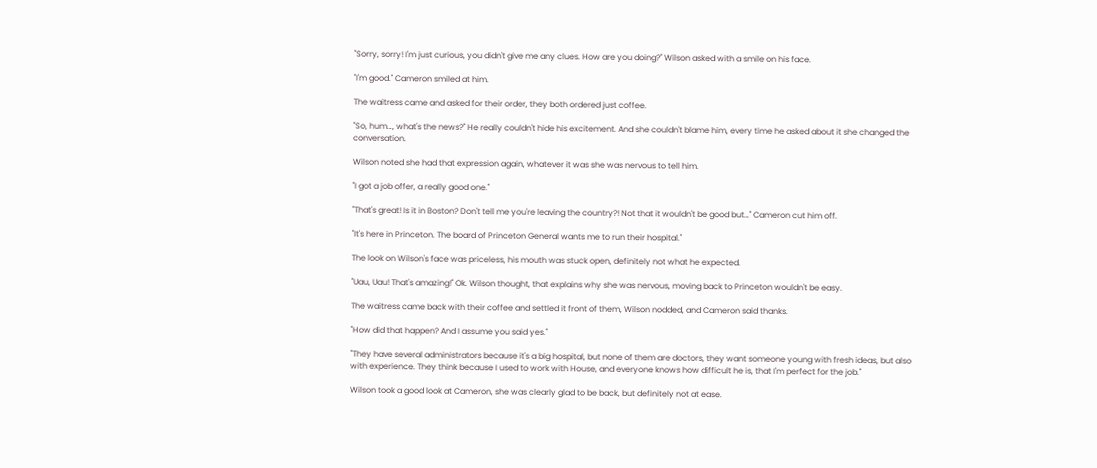"Sorry, sorry! I'm just curious, you didn't give me any clues. How are you doing?" Wilson asked with a smile on his face.

"I'm good." Cameron smiled at him.

The waitress came and asked for their order, they both ordered just coffee.

"So, hum…, what's the news?" He really couldn't hide his excitement. And she couldn't blame him, every time he asked about it she changed the conversation.

Wilson noted she had that expression again, whatever it was she was nervous to tell him.

"I got a job offer, a really good one."

"That's great! Is it in Boston? Don't tell me you're leaving the country?! Not that it wouldn't be good but…" Cameron cut him off.

"It's here in Princeton. The board of Princeton General wants me to run their hospital."

The look on Wilson's face was priceless, his mouth was stuck open, definitely not what he expected.

"Uau, Uau! That's amazing!" Ok. Wilson thought, that explains why she was nervous, moving back to Princeton wouldn't be easy.

The waitress came back with their coffee and settled it front of them, Wilson nodded, and Cameron said thanks.

"How did that happen? And I assume you said yes."

"They have several administrators because it's a big hospital, but none of them are doctors, they want someone young with fresh ideas, but also with experience. They think because I used to work with House, and everyone knows how difficult he is, that I'm perfect for the job."

Wilson took a good look at Cameron, she was clearly glad to be back, but definitely not at ease.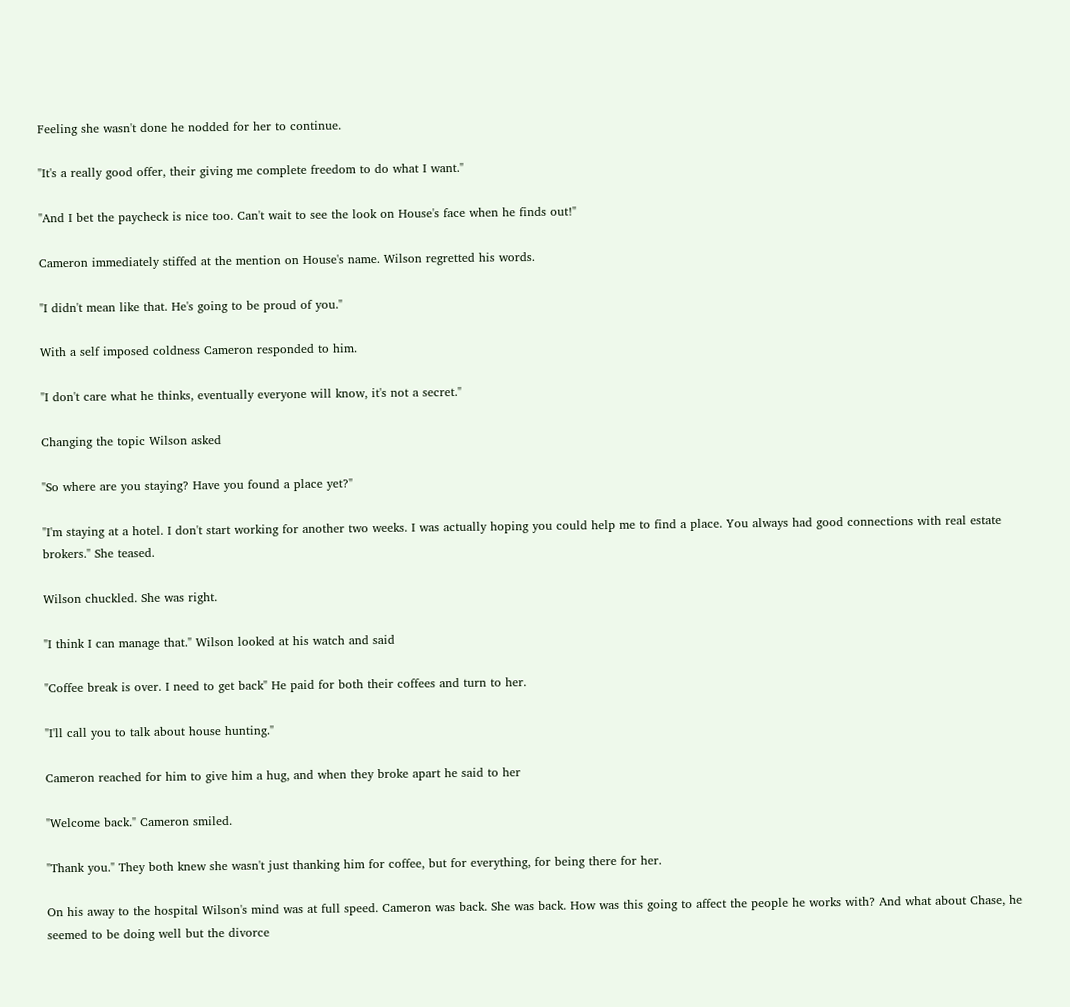Feeling she wasn't done he nodded for her to continue.

"It's a really good offer, their giving me complete freedom to do what I want."

"And I bet the paycheck is nice too. Can't wait to see the look on House's face when he finds out!"

Cameron immediately stiffed at the mention on House's name. Wilson regretted his words.

"I didn't mean like that. He's going to be proud of you."

With a self imposed coldness Cameron responded to him.

"I don't care what he thinks, eventually everyone will know, it's not a secret."

Changing the topic Wilson asked

"So where are you staying? Have you found a place yet?"

"I'm staying at a hotel. I don't start working for another two weeks. I was actually hoping you could help me to find a place. You always had good connections with real estate brokers." She teased.

Wilson chuckled. She was right.

"I think I can manage that." Wilson looked at his watch and said

"Coffee break is over. I need to get back" He paid for both their coffees and turn to her.

"I'll call you to talk about house hunting."

Cameron reached for him to give him a hug, and when they broke apart he said to her

"Welcome back." Cameron smiled.

"Thank you." They both knew she wasn't just thanking him for coffee, but for everything, for being there for her.

On his away to the hospital Wilson's mind was at full speed. Cameron was back. She was back. How was this going to affect the people he works with? And what about Chase, he seemed to be doing well but the divorce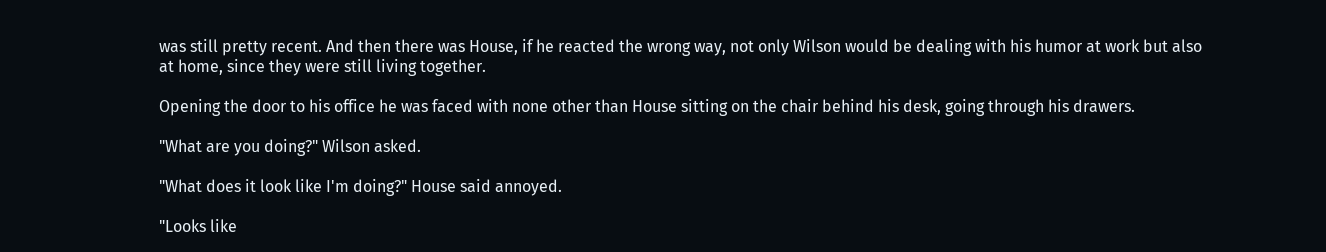was still pretty recent. And then there was House, if he reacted the wrong way, not only Wilson would be dealing with his humor at work but also at home, since they were still living together.

Opening the door to his office he was faced with none other than House sitting on the chair behind his desk, going through his drawers.

"What are you doing?" Wilson asked.

"What does it look like I'm doing?" House said annoyed.

"Looks like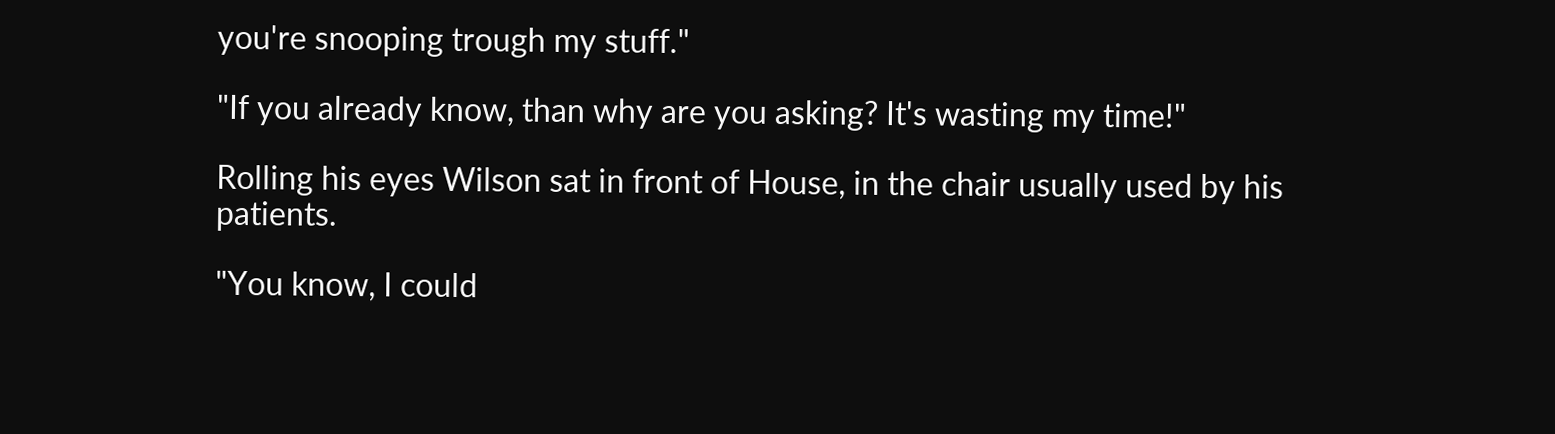you're snooping trough my stuff."

"If you already know, than why are you asking? It's wasting my time!"

Rolling his eyes Wilson sat in front of House, in the chair usually used by his patients.

"You know, I could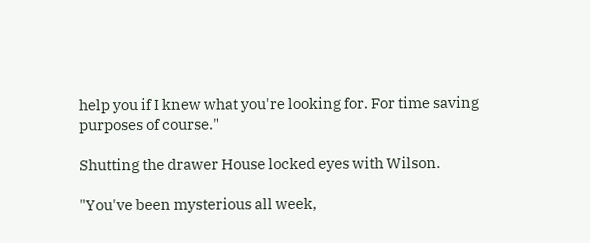help you if I knew what you're looking for. For time saving purposes of course."

Shutting the drawer House locked eyes with Wilson.

"You've been mysterious all week,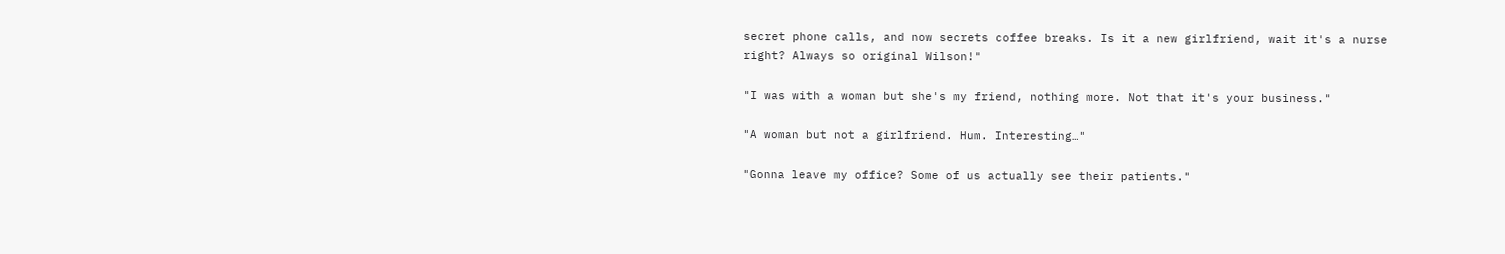secret phone calls, and now secrets coffee breaks. Is it a new girlfriend, wait it's a nurse right? Always so original Wilson!"

"I was with a woman but she's my friend, nothing more. Not that it's your business."

"A woman but not a girlfriend. Hum. Interesting…"

"Gonna leave my office? Some of us actually see their patients."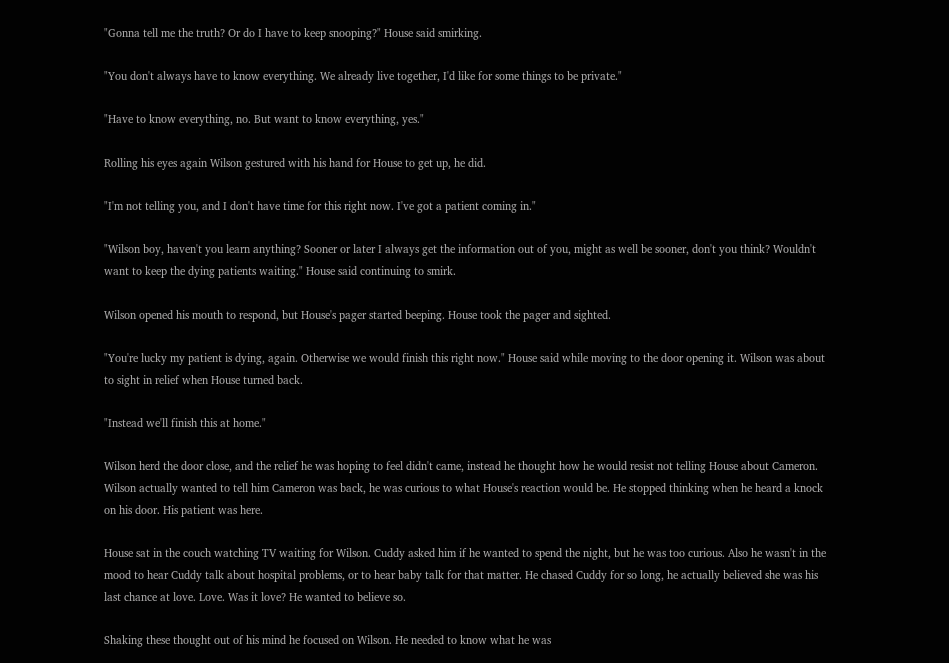"Gonna tell me the truth? Or do I have to keep snooping?" House said smirking.

"You don't always have to know everything. We already live together, I'd like for some things to be private."

"Have to know everything, no. But want to know everything, yes."

Rolling his eyes again Wilson gestured with his hand for House to get up, he did.

"I'm not telling you, and I don't have time for this right now. I've got a patient coming in."

"Wilson boy, haven't you learn anything? Sooner or later I always get the information out of you, might as well be sooner, don't you think? Wouldn't want to keep the dying patients waiting." House said continuing to smirk.

Wilson opened his mouth to respond, but House's pager started beeping. House took the pager and sighted.

"You're lucky my patient is dying, again. Otherwise we would finish this right now." House said while moving to the door opening it. Wilson was about to sight in relief when House turned back.

"Instead we'll finish this at home."

Wilson herd the door close, and the relief he was hoping to feel didn't came, instead he thought how he would resist not telling House about Cameron. Wilson actually wanted to tell him Cameron was back, he was curious to what House's reaction would be. He stopped thinking when he heard a knock on his door. His patient was here.

House sat in the couch watching TV waiting for Wilson. Cuddy asked him if he wanted to spend the night, but he was too curious. Also he wasn't in the mood to hear Cuddy talk about hospital problems, or to hear baby talk for that matter. He chased Cuddy for so long, he actually believed she was his last chance at love. Love. Was it love? He wanted to believe so.

Shaking these thought out of his mind he focused on Wilson. He needed to know what he was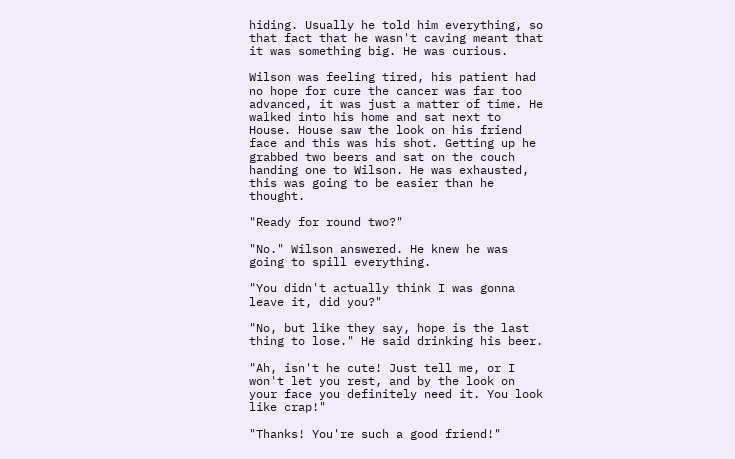hiding. Usually he told him everything, so that fact that he wasn't caving meant that it was something big. He was curious.

Wilson was feeling tired, his patient had no hope for cure the cancer was far too advanced, it was just a matter of time. He walked into his home and sat next to House. House saw the look on his friend face and this was his shot. Getting up he grabbed two beers and sat on the couch handing one to Wilson. He was exhausted, this was going to be easier than he thought.

"Ready for round two?"

"No." Wilson answered. He knew he was going to spill everything.

"You didn't actually think I was gonna leave it, did you?"

"No, but like they say, hope is the last thing to lose." He said drinking his beer.

"Ah, isn't he cute! Just tell me, or I won't let you rest, and by the look on your face you definitely need it. You look like crap!"

"Thanks! You're such a good friend!"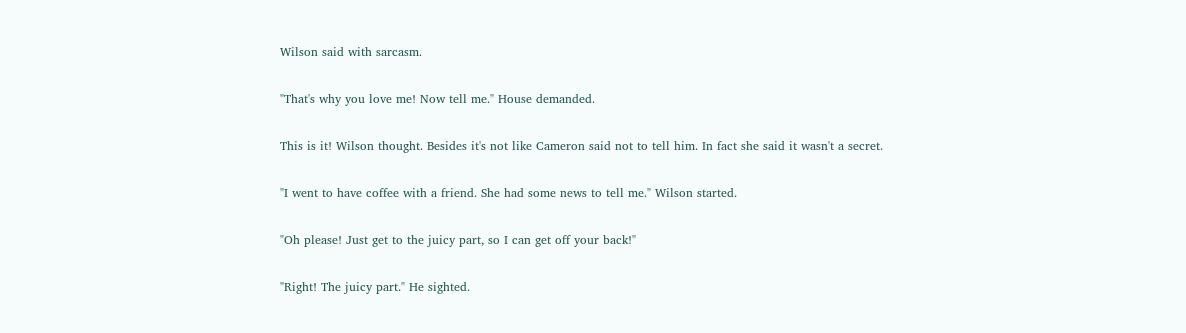Wilson said with sarcasm.

"That's why you love me! Now tell me." House demanded.

This is it! Wilson thought. Besides it's not like Cameron said not to tell him. In fact she said it wasn't a secret.

"I went to have coffee with a friend. She had some news to tell me." Wilson started.

"Oh please! Just get to the juicy part, so I can get off your back!"

"Right! The juicy part." He sighted.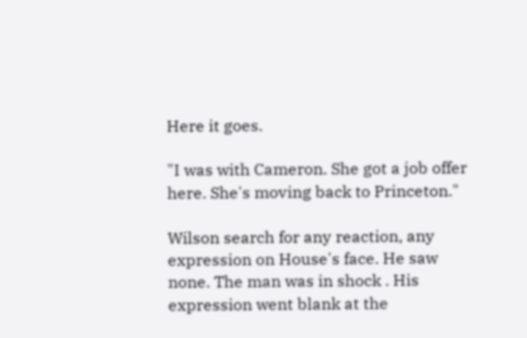Here it goes.

"I was with Cameron. She got a job offer here. She's moving back to Princeton."

Wilson search for any reaction, any expression on House's face. He saw none. The man was in shock . His expression went blank at the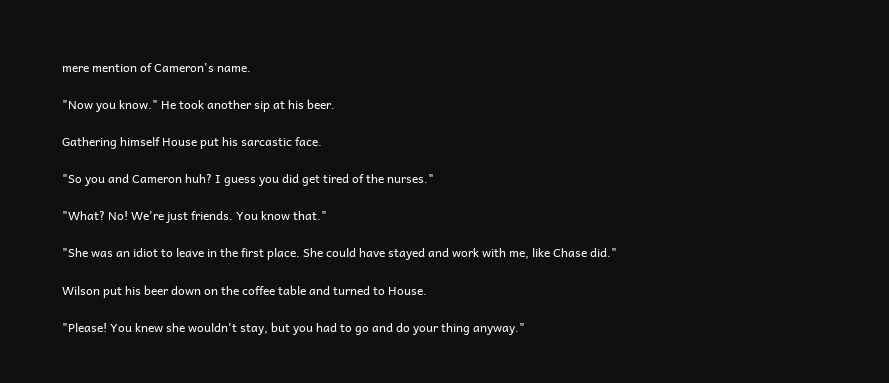mere mention of Cameron's name.

"Now you know." He took another sip at his beer.

Gathering himself House put his sarcastic face.

"So you and Cameron huh? I guess you did get tired of the nurses."

"What? No! We're just friends. You know that."

"She was an idiot to leave in the first place. She could have stayed and work with me, like Chase did."

Wilson put his beer down on the coffee table and turned to House.

"Please! You knew she wouldn't stay, but you had to go and do your thing anyway."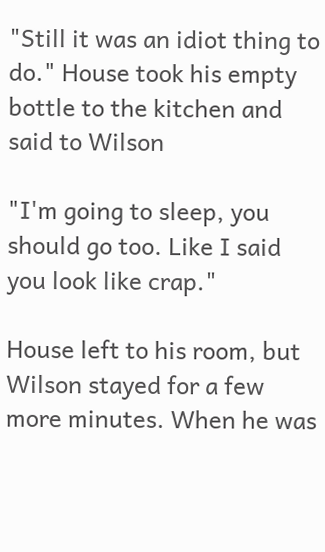"Still it was an idiot thing to do." House took his empty bottle to the kitchen and said to Wilson

"I'm going to sleep, you should go too. Like I said you look like crap."

House left to his room, but Wilson stayed for a few more minutes. When he was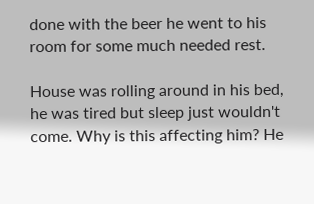done with the beer he went to his room for some much needed rest.

House was rolling around in his bed, he was tired but sleep just wouldn't come. Why is this affecting him? He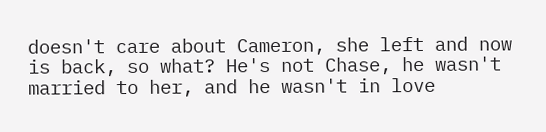doesn't care about Cameron, she left and now is back, so what? He's not Chase, he wasn't married to her, and he wasn't in love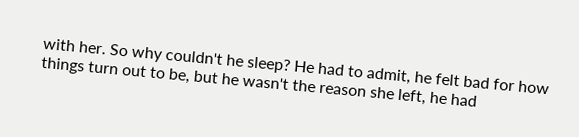with her. So why couldn't he sleep? He had to admit, he felt bad for how things turn out to be, but he wasn't the reason she left, he had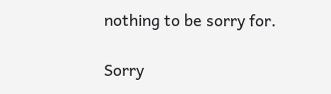nothing to be sorry for.

Sorry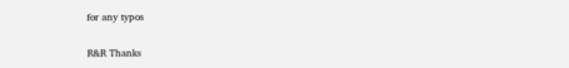for any typos

R&R Thanks